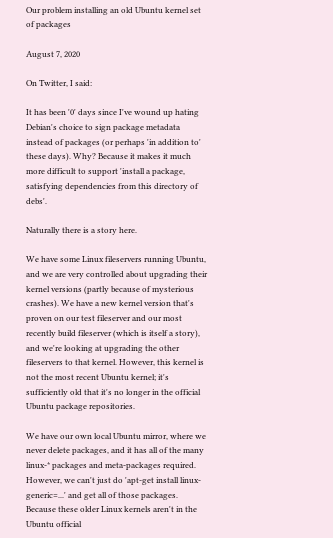Our problem installing an old Ubuntu kernel set of packages

August 7, 2020

On Twitter, I said:

It has been '0' days since I've wound up hating Debian's choice to sign package metadata instead of packages (or perhaps 'in addition to' these days). Why? Because it makes it much more difficult to support 'install a package, satisfying dependencies from this directory of debs'.

Naturally there is a story here.

We have some Linux fileservers running Ubuntu, and we are very controlled about upgrading their kernel versions (partly because of mysterious crashes). We have a new kernel version that's proven on our test fileserver and our most recently build fileserver (which is itself a story), and we're looking at upgrading the other fileservers to that kernel. However, this kernel is not the most recent Ubuntu kernel; it's sufficiently old that it's no longer in the official Ubuntu package repositories.

We have our own local Ubuntu mirror, where we never delete packages, and it has all of the many linux-* packages and meta-packages required. However, we can't just do 'apt-get install linux-generic=...' and get all of those packages. Because these older Linux kernels aren't in the Ubuntu official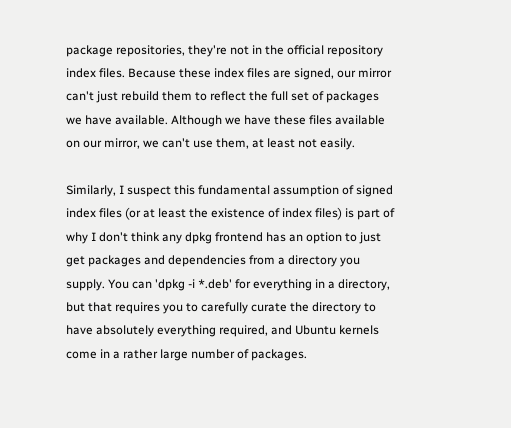package repositories, they're not in the official repository index files. Because these index files are signed, our mirror can't just rebuild them to reflect the full set of packages we have available. Although we have these files available on our mirror, we can't use them, at least not easily.

Similarly, I suspect this fundamental assumption of signed index files (or at least the existence of index files) is part of why I don't think any dpkg frontend has an option to just get packages and dependencies from a directory you supply. You can 'dpkg -i *.deb' for everything in a directory, but that requires you to carefully curate the directory to have absolutely everything required, and Ubuntu kernels come in a rather large number of packages.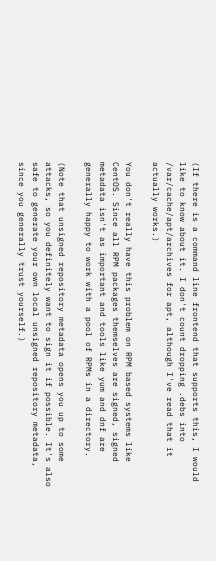(If there is a command line frontend that supports this, I would like to know about it. I don't count dropping .debs into /var/cache/apt/archives for apt, although I've read that it actually works.)

You don't really have this problem on RPM based systems like CentOS. Since all RPM packages themselves are signed, signed metadata isn't as important and tools like yum and dnf are generally happy to work with a pool of RPMs in a directory.

(Note that unsigned repository metadata opens you up to some attacks, so you definitely want to sign it if possible. It's also safe to generate your own local unsigned repository metadata, since you generally trust yourself.)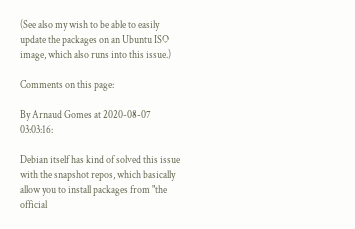(See also my wish to be able to easily update the packages on an Ubuntu ISO image, which also runs into this issue.)

Comments on this page:

By Arnaud Gomes at 2020-08-07 03:03:16:

Debian itself has kind of solved this issue with the snapshot repos, which basically allow you to install packages from "the official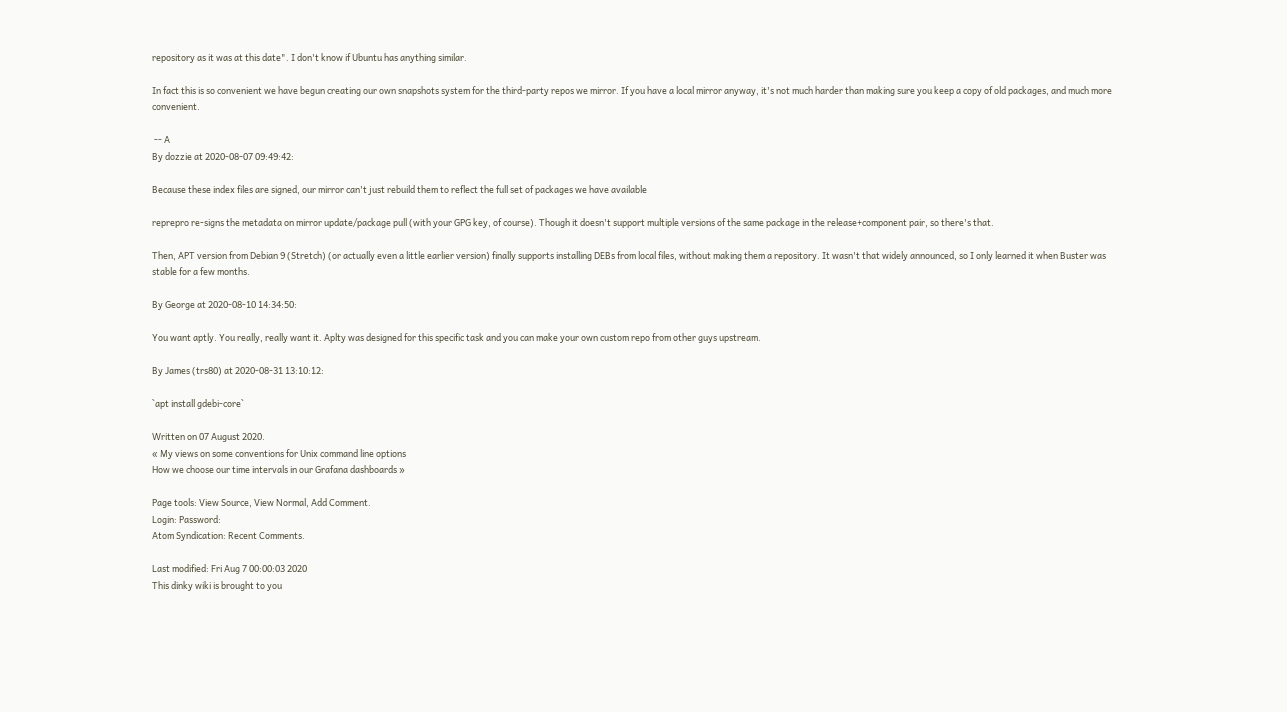repository as it was at this date". I don't know if Ubuntu has anything similar.

In fact this is so convenient we have begun creating our own snapshots system for the third-party repos we mirror. If you have a local mirror anyway, it's not much harder than making sure you keep a copy of old packages, and much more convenient.

 -- A
By dozzie at 2020-08-07 09:49:42:

Because these index files are signed, our mirror can't just rebuild them to reflect the full set of packages we have available

reprepro re-signs the metadata on mirror update/package pull (with your GPG key, of course). Though it doesn't support multiple versions of the same package in the release+component pair, so there's that.

Then, APT version from Debian 9 (Stretch) (or actually even a little earlier version) finally supports installing DEBs from local files, without making them a repository. It wasn't that widely announced, so I only learned it when Buster was stable for a few months.

By George at 2020-08-10 14:34:50:

You want aptly. You really, really want it. Aplty was designed for this specific task and you can make your own custom repo from other guys upstream.

By James (trs80) at 2020-08-31 13:10:12:

`apt install gdebi-core`

Written on 07 August 2020.
« My views on some conventions for Unix command line options
How we choose our time intervals in our Grafana dashboards »

Page tools: View Source, View Normal, Add Comment.
Login: Password:
Atom Syndication: Recent Comments.

Last modified: Fri Aug 7 00:00:03 2020
This dinky wiki is brought to you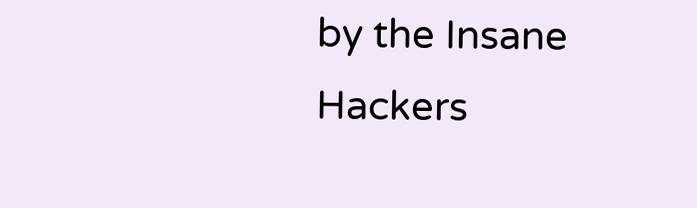by the Insane Hackers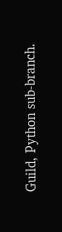Guild, Python sub-branch.